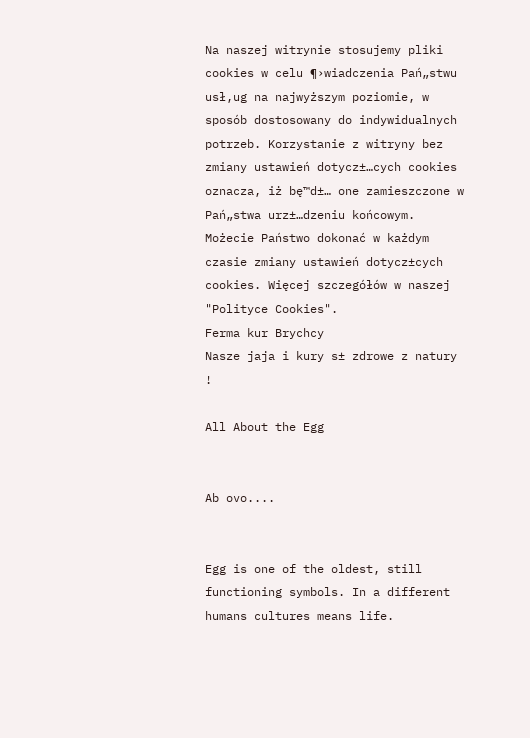Na naszej witrynie stosujemy pliki cookies w celu ¶›wiadczenia Pań„stwu usł‚ug na najwyższym poziomie, w sposób dostosowany do indywidualnych potrzeb. Korzystanie z witryny bez zmiany ustawień dotycz±…cych cookies oznacza, iż bę™d±… one zamieszczone w Pań„stwa urz±…dzeniu końcowym. Możecie Państwo dokonać w każdym czasie zmiany ustawień dotycz±cych cookies. Więcej szczegółów w naszej "Polityce Cookies".
Ferma kur Brychcy
Nasze jaja i kury s± zdrowe z natury !

All About the Egg


Ab ovo....


Egg is one of the oldest, still functioning symbols. In a different humans cultures means life.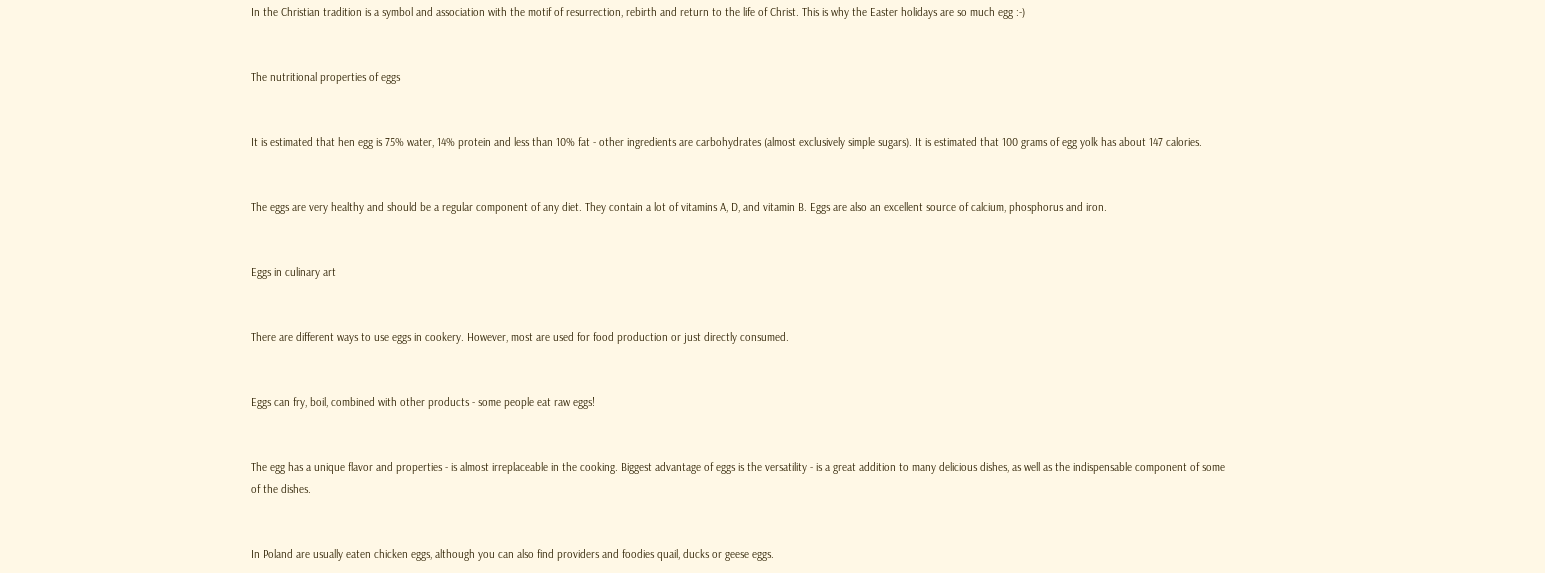In the Christian tradition is a symbol and association with the motif of resurrection, rebirth and return to the life of Christ. This is why the Easter holidays are so much egg :-)


The nutritional properties of eggs


It is estimated that hen egg is 75% water, 14% protein and less than 10% fat - other ingredients are carbohydrates (almost exclusively simple sugars). It is estimated that 100 grams of egg yolk has about 147 calories.


The eggs are very healthy and should be a regular component of any diet. They contain a lot of vitamins A, D, and vitamin B. Eggs are also an excellent source of calcium, phosphorus and iron.


Eggs in culinary art


There are different ways to use eggs in cookery. However, most are used for food production or just directly consumed.


Eggs can fry, boil, combined with other products - some people eat raw eggs!


The egg has a unique flavor and properties - is almost irreplaceable in the cooking. Biggest advantage of eggs is the versatility - is a great addition to many delicious dishes, as well as the indispensable component of some of the dishes.


In Poland are usually eaten chicken eggs, although you can also find providers and foodies quail, ducks or geese eggs.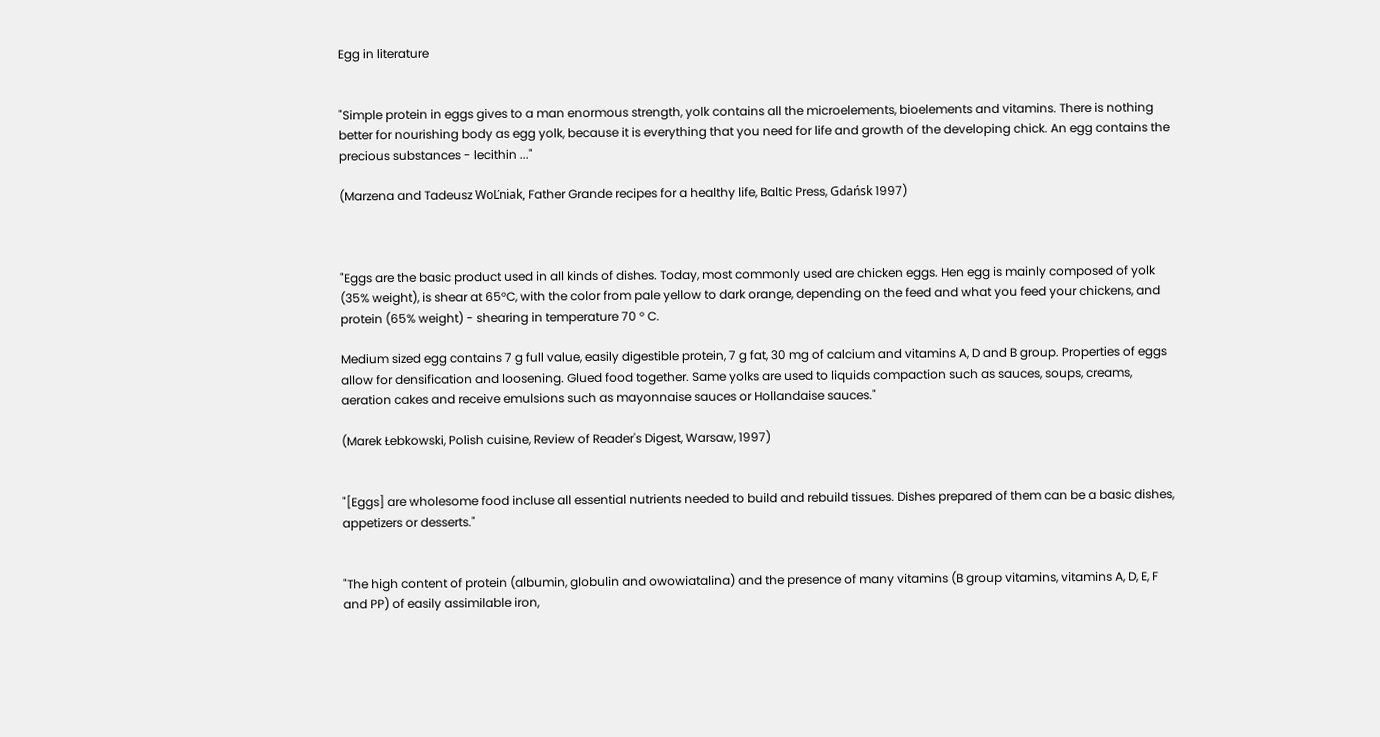Egg in literature


"Simple protein in eggs gives to a man enormous strength, yolk contains all the microelements, bioelements and vitamins. There is nothing better for nourishing body as egg yolk, because it is everything that you need for life and growth of the developing chick. An egg contains the precious substances - lecithin ..."

(Marzena and Tadeusz WoĽniak, Father Grande recipes for a healthy life, Baltic Press, Gdańsk 1997)



"Eggs are the basic product used in all kinds of dishes. Today, most commonly used are chicken eggs. Hen egg is mainly composed of yolk (35% weight), is shear at 65°C, with the color from pale yellow to dark orange, depending on the feed and what you feed your chickens, and protein (65% weight) - shearing in temperature 70 ° C.

Medium sized egg contains 7 g full value, easily digestible protein, 7 g fat, 30 mg of calcium and vitamins A, D and B group. Properties of eggs allow for densification and loosening. Glued food together. Same yolks are used to liquids compaction such as sauces, soups, creams, aeration cakes and receive emulsions such as mayonnaise sauces or Hollandaise sauces."

(Marek Łebkowski, Polish cuisine, Review of Reader's Digest, Warsaw, 1997)


"[Eggs] are wholesome food incluse all essential nutrients needed to build and rebuild tissues. Dishes prepared of them can be a basic dishes, appetizers or desserts."


"The high content of protein (albumin, globulin and owowiatalina) and the presence of many vitamins (B group vitamins, vitamins A, D, E, F and PP) of easily assimilable iron,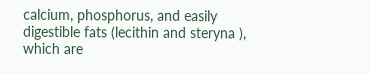calcium, phosphorus, and easily digestible fats (lecithin and steryna ), which are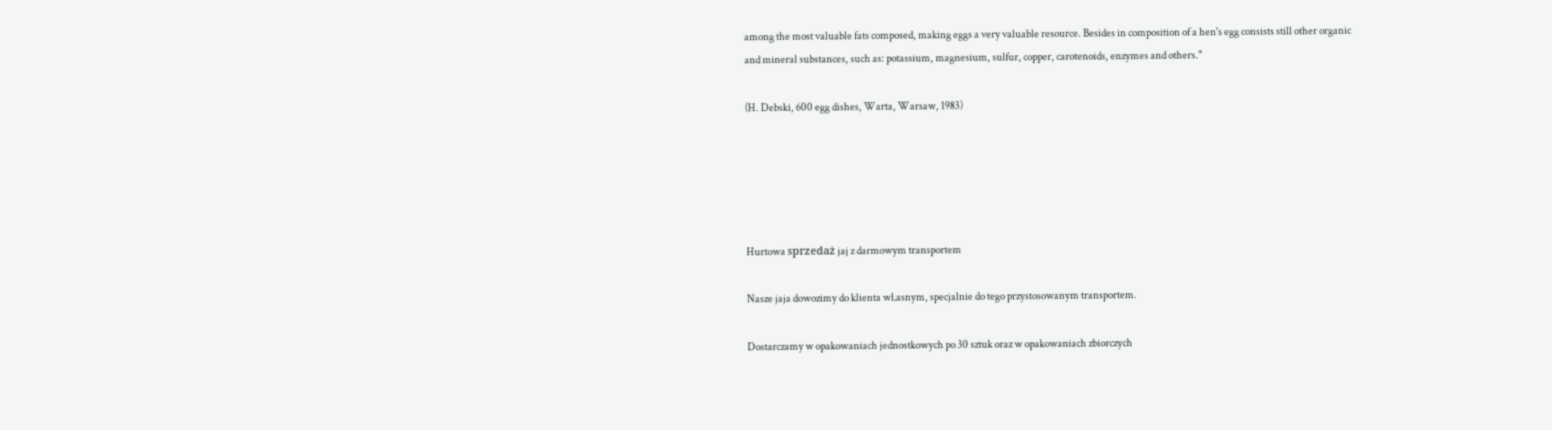among the most valuable fats composed, making eggs a very valuable resource. Besides in composition of a hen's egg consists still other organic and mineral substances, such as: potassium, magnesium, sulfur, copper, carotenoids, enzymes and others."

(H. Debski, 600 egg dishes, Warta, Warsaw, 1983)





Hurtowa sprzedaż jaj z darmowym transportem

Nasze jaja dowozimy do klienta wł‚asnym, specjalnie do tego przystosowanym transportem.

Dostarczamy w opakowaniach jednostkowych po 30 sztuk oraz w opakowaniach zbiorczych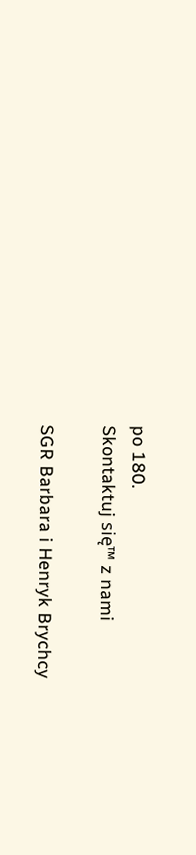po 180.
Skontaktuj się™ z nami

SGR Barbara i Henryk Brychcy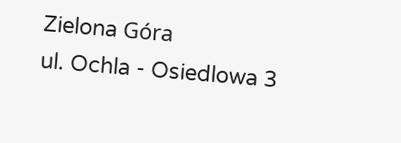Zielona Góra
ul. Ochla - Osiedlowa 3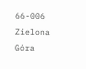66-006 Zielona Góra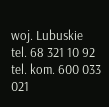woj. Lubuskie
tel. 68 321 10 92
tel. kom. 600 033 021